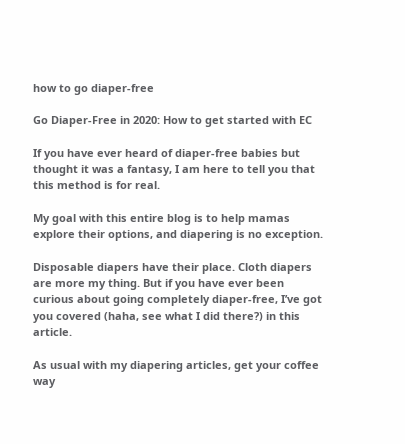how to go diaper-free

Go Diaper-Free in 2020: How to get started with EC

If you have ever heard of diaper-free babies but thought it was a fantasy, I am here to tell you that this method is for real.

My goal with this entire blog is to help mamas explore their options, and diapering is no exception.

Disposable diapers have their place. Cloth diapers are more my thing. But if you have ever been curious about going completely diaper-free, I’ve got you covered (haha, see what I did there?) in this article.

As usual with my diapering articles, get your coffee way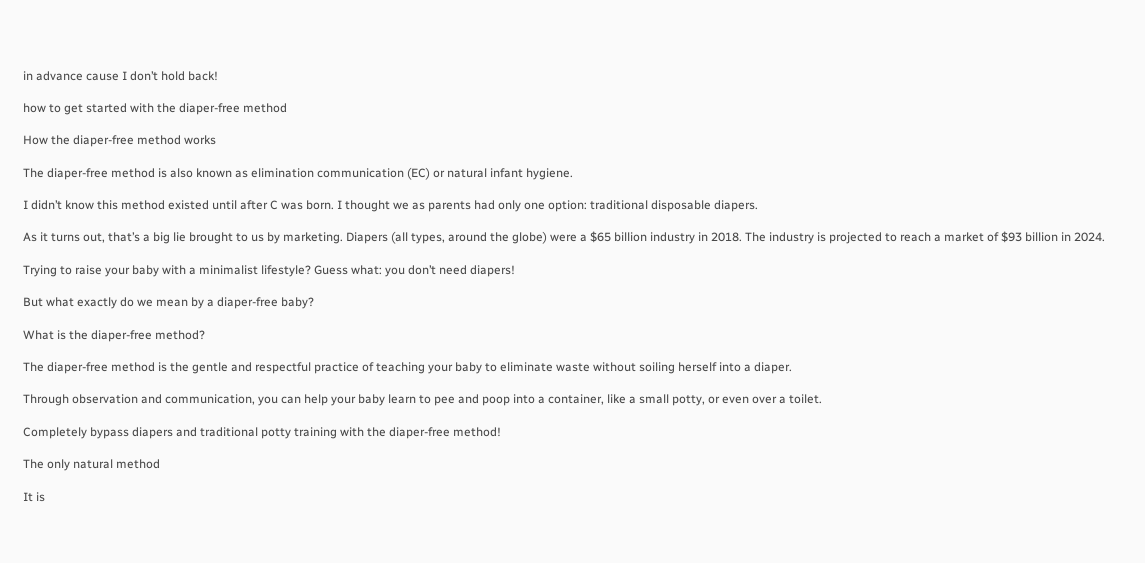in advance cause I don’t hold back!

how to get started with the diaper-free method

How the diaper-free method works

The diaper-free method is also known as elimination communication (EC) or natural infant hygiene.

I didn’t know this method existed until after C was born. I thought we as parents had only one option: traditional disposable diapers.

As it turns out, that’s a big lie brought to us by marketing. Diapers (all types, around the globe) were a $65 billion industry in 2018. The industry is projected to reach a market of $93 billion in 2024.

Trying to raise your baby with a minimalist lifestyle? Guess what: you don’t need diapers!

But what exactly do we mean by a diaper-free baby?

What is the diaper-free method?

The diaper-free method is the gentle and respectful practice of teaching your baby to eliminate waste without soiling herself into a diaper.

Through observation and communication, you can help your baby learn to pee and poop into a container, like a small potty, or even over a toilet.

Completely bypass diapers and traditional potty training with the diaper-free method!

The only natural method

It is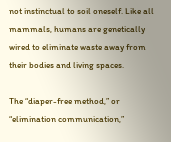not instinctual to soil oneself. Like all mammals, humans are genetically wired to eliminate waste away from their bodies and living spaces.

The “diaper-free method,” or “elimination communication,”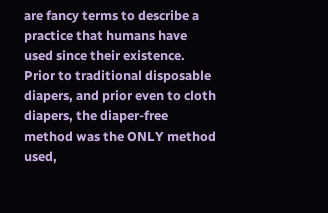are fancy terms to describe a practice that humans have used since their existence. Prior to traditional disposable diapers, and prior even to cloth diapers, the diaper-free method was the ONLY method used,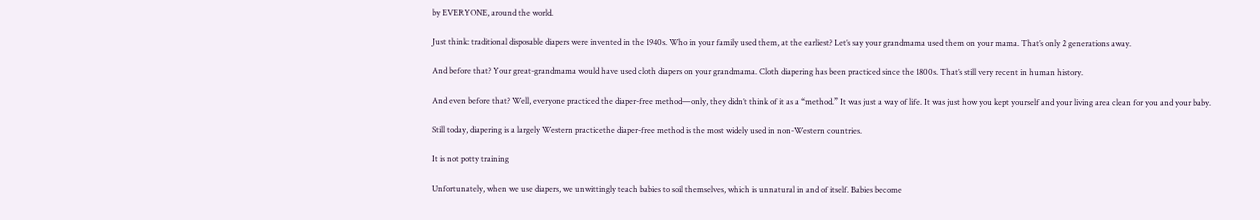by EVERYONE, around the world.

Just think: traditional disposable diapers were invented in the 1940s. Who in your family used them, at the earliest? Let’s say your grandmama used them on your mama. That’s only 2 generations away.

And before that? Your great-grandmama would have used cloth diapers on your grandmama. Cloth diapering has been practiced since the 1800s. That’s still very recent in human history.

And even before that? Well, everyone practiced the diaper-free method—only, they didn’t think of it as a “method.” It was just a way of life. It was just how you kept yourself and your living area clean for you and your baby.

Still today, diapering is a largely Western practicethe diaper-free method is the most widely used in non-Western countries.

It is not potty training

Unfortunately, when we use diapers, we unwittingly teach babies to soil themselves, which is unnatural in and of itself. Babies become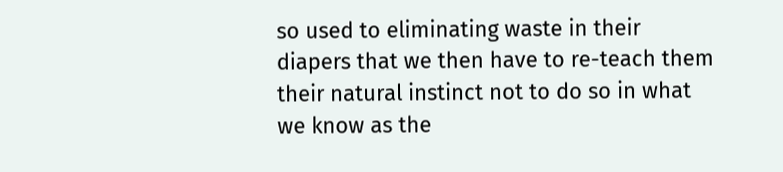so used to eliminating waste in their diapers that we then have to re-teach them their natural instinct not to do so in what we know as the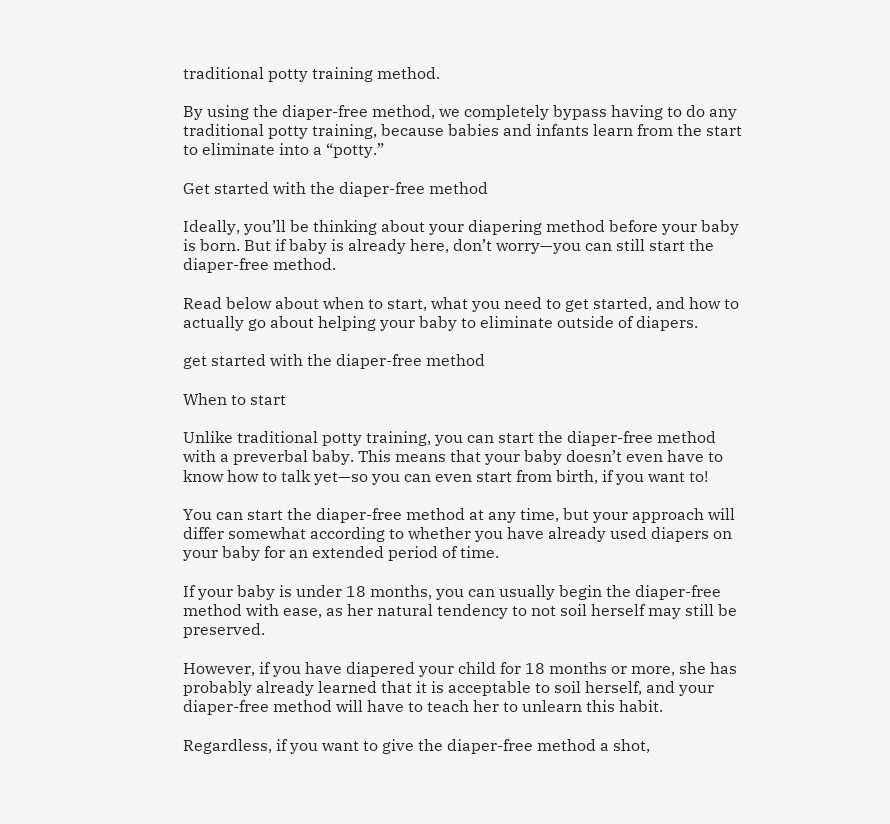traditional potty training method.

By using the diaper-free method, we completely bypass having to do any traditional potty training, because babies and infants learn from the start to eliminate into a “potty.”

Get started with the diaper-free method

Ideally, you’ll be thinking about your diapering method before your baby is born. But if baby is already here, don’t worry—you can still start the diaper-free method.

Read below about when to start, what you need to get started, and how to actually go about helping your baby to eliminate outside of diapers.

get started with the diaper-free method

When to start

Unlike traditional potty training, you can start the diaper-free method with a preverbal baby. This means that your baby doesn’t even have to know how to talk yet—so you can even start from birth, if you want to!

You can start the diaper-free method at any time, but your approach will differ somewhat according to whether you have already used diapers on your baby for an extended period of time.

If your baby is under 18 months, you can usually begin the diaper-free method with ease, as her natural tendency to not soil herself may still be preserved.

However, if you have diapered your child for 18 months or more, she has probably already learned that it is acceptable to soil herself, and your diaper-free method will have to teach her to unlearn this habit.

Regardless, if you want to give the diaper-free method a shot,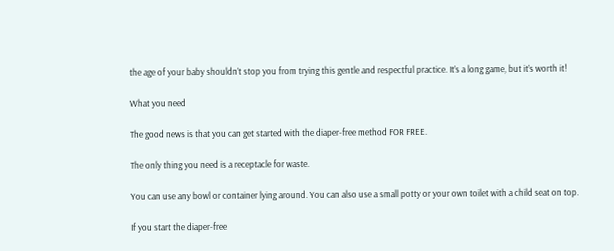the age of your baby shouldn’t stop you from trying this gentle and respectful practice. It’s a long game, but it’s worth it!

What you need

The good news is that you can get started with the diaper-free method FOR FREE.

The only thing you need is a receptacle for waste.

You can use any bowl or container lying around. You can also use a small potty or your own toilet with a child seat on top.

If you start the diaper-free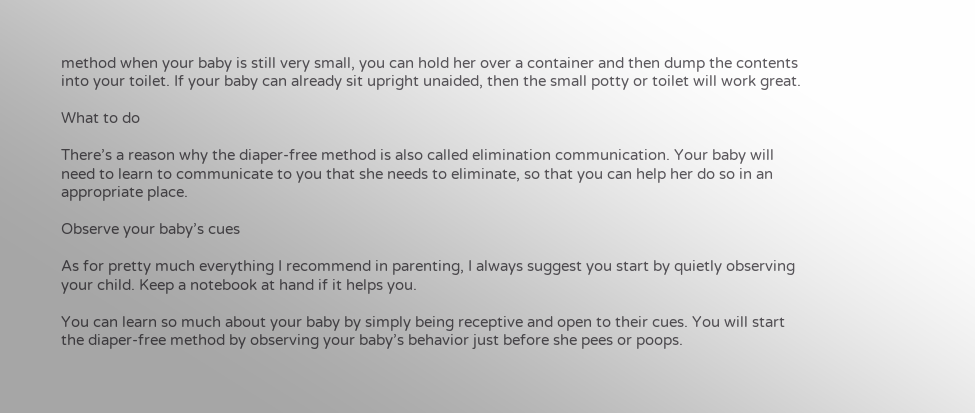method when your baby is still very small, you can hold her over a container and then dump the contents into your toilet. If your baby can already sit upright unaided, then the small potty or toilet will work great.

What to do

There’s a reason why the diaper-free method is also called elimination communication. Your baby will need to learn to communicate to you that she needs to eliminate, so that you can help her do so in an appropriate place.

Observe your baby’s cues

As for pretty much everything I recommend in parenting, I always suggest you start by quietly observing your child. Keep a notebook at hand if it helps you.

You can learn so much about your baby by simply being receptive and open to their cues. You will start the diaper-free method by observing your baby’s behavior just before she pees or poops.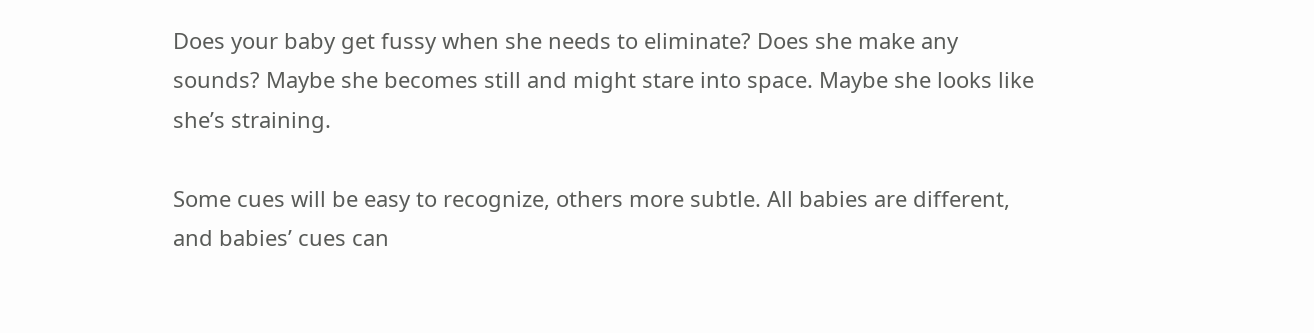Does your baby get fussy when she needs to eliminate? Does she make any sounds? Maybe she becomes still and might stare into space. Maybe she looks like she’s straining.

Some cues will be easy to recognize, others more subtle. All babies are different, and babies’ cues can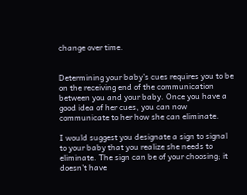change over time.


Determining your baby’s cues requires you to be on the receiving end of the communication between you and your baby. Once you have a good idea of her cues, you can now communicate to her how she can eliminate.

I would suggest you designate a sign to signal to your baby that you realize she needs to eliminate. The sign can be of your choosing; it doesn’t have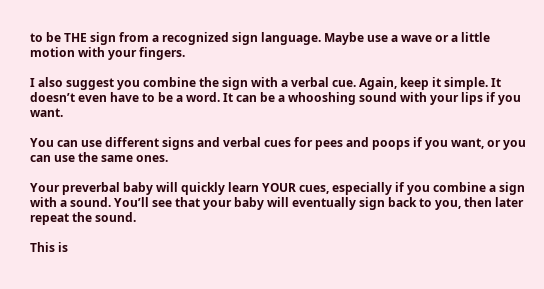to be THE sign from a recognized sign language. Maybe use a wave or a little motion with your fingers.

I also suggest you combine the sign with a verbal cue. Again, keep it simple. It doesn’t even have to be a word. It can be a whooshing sound with your lips if you want.

You can use different signs and verbal cues for pees and poops if you want, or you can use the same ones.

Your preverbal baby will quickly learn YOUR cues, especially if you combine a sign with a sound. You’ll see that your baby will eventually sign back to you, then later repeat the sound.

This is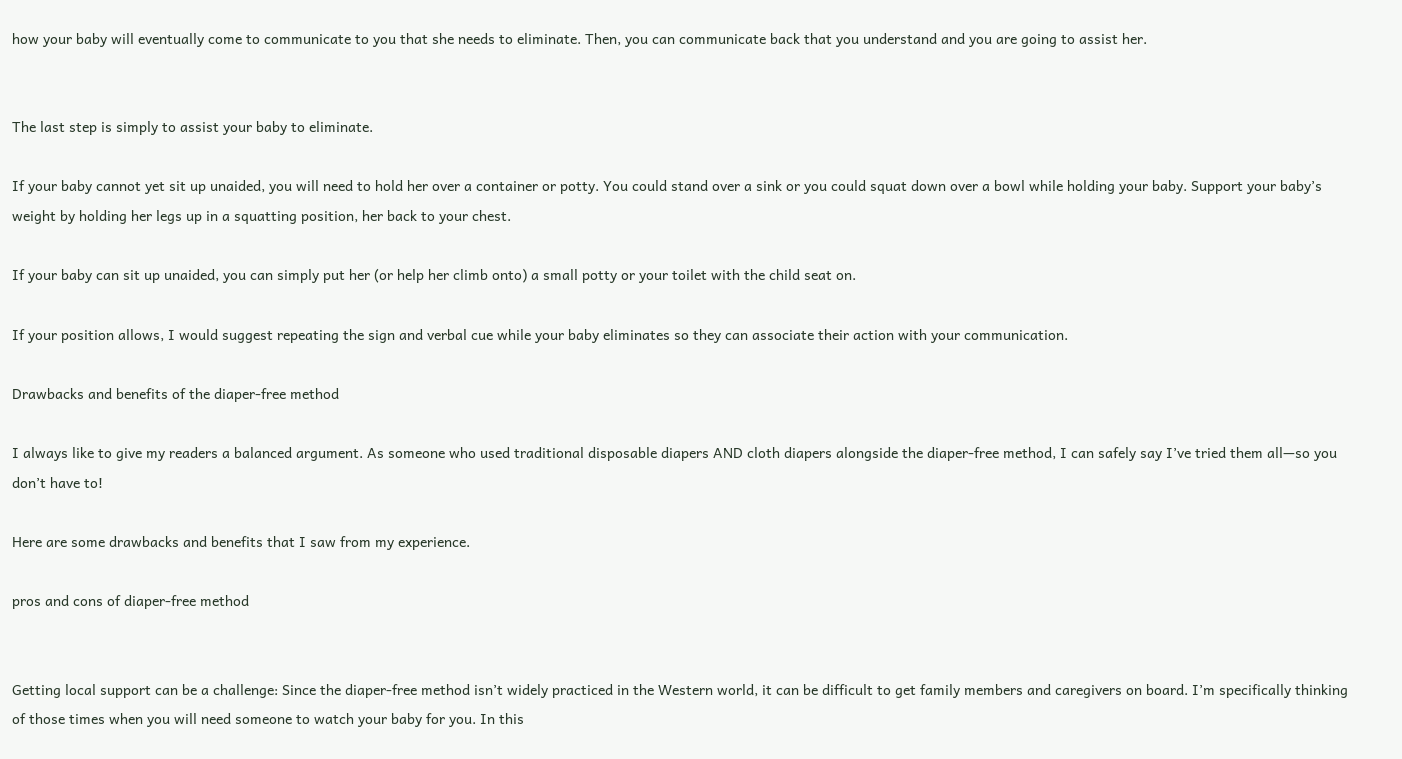how your baby will eventually come to communicate to you that she needs to eliminate. Then, you can communicate back that you understand and you are going to assist her.


The last step is simply to assist your baby to eliminate.

If your baby cannot yet sit up unaided, you will need to hold her over a container or potty. You could stand over a sink or you could squat down over a bowl while holding your baby. Support your baby’s weight by holding her legs up in a squatting position, her back to your chest.

If your baby can sit up unaided, you can simply put her (or help her climb onto) a small potty or your toilet with the child seat on.

If your position allows, I would suggest repeating the sign and verbal cue while your baby eliminates so they can associate their action with your communication.

Drawbacks and benefits of the diaper-free method

I always like to give my readers a balanced argument. As someone who used traditional disposable diapers AND cloth diapers alongside the diaper-free method, I can safely say I’ve tried them all—so you don’t have to!

Here are some drawbacks and benefits that I saw from my experience.

pros and cons of diaper-free method


Getting local support can be a challenge: Since the diaper-free method isn’t widely practiced in the Western world, it can be difficult to get family members and caregivers on board. I’m specifically thinking of those times when you will need someone to watch your baby for you. In this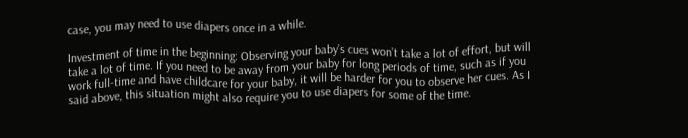case, you may need to use diapers once in a while.

Investment of time in the beginning: Observing your baby’s cues won’t take a lot of effort, but will take a lot of time. If you need to be away from your baby for long periods of time, such as if you work full-time and have childcare for your baby, it will be harder for you to observe her cues. As I said above, this situation might also require you to use diapers for some of the time.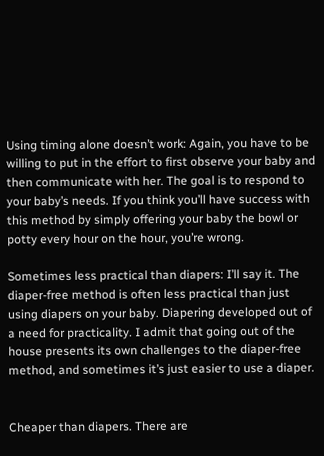Using timing alone doesn’t work: Again, you have to be willing to put in the effort to first observe your baby and then communicate with her. The goal is to respond to your baby’s needs. If you think you’ll have success with this method by simply offering your baby the bowl or potty every hour on the hour, you’re wrong.

Sometimes less practical than diapers: I’ll say it. The diaper-free method is often less practical than just using diapers on your baby. Diapering developed out of a need for practicality. I admit that going out of the house presents its own challenges to the diaper-free method, and sometimes it’s just easier to use a diaper.


Cheaper than diapers. There are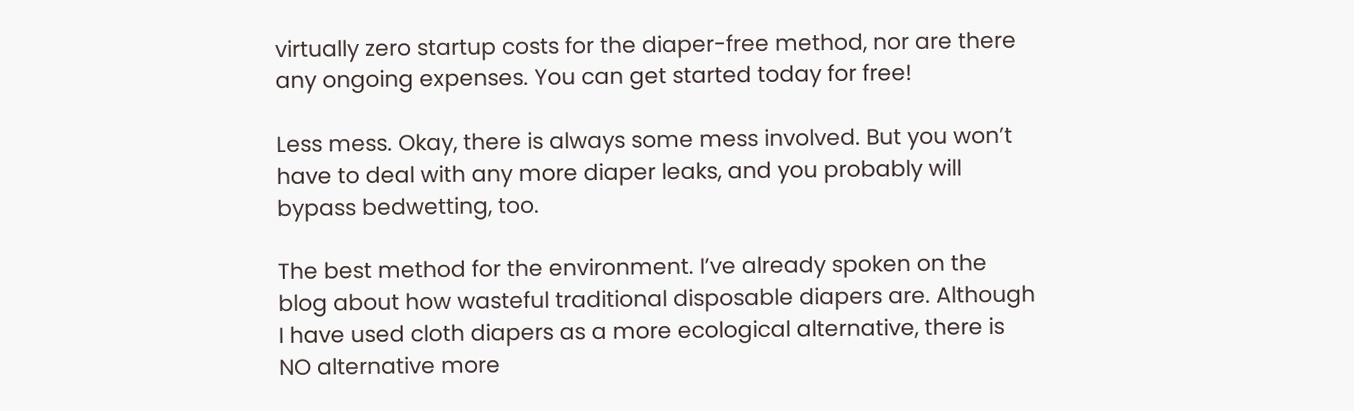virtually zero startup costs for the diaper-free method, nor are there any ongoing expenses. You can get started today for free!

Less mess. Okay, there is always some mess involved. But you won’t have to deal with any more diaper leaks, and you probably will bypass bedwetting, too.

The best method for the environment. I’ve already spoken on the blog about how wasteful traditional disposable diapers are. Although I have used cloth diapers as a more ecological alternative, there is NO alternative more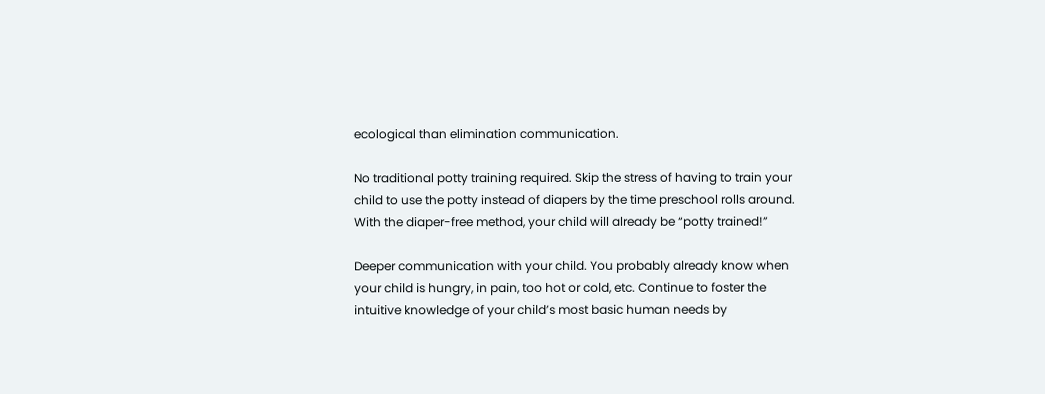ecological than elimination communication.

No traditional potty training required. Skip the stress of having to train your child to use the potty instead of diapers by the time preschool rolls around. With the diaper-free method, your child will already be “potty trained!”

Deeper communication with your child. You probably already know when your child is hungry, in pain, too hot or cold, etc. Continue to foster the intuitive knowledge of your child’s most basic human needs by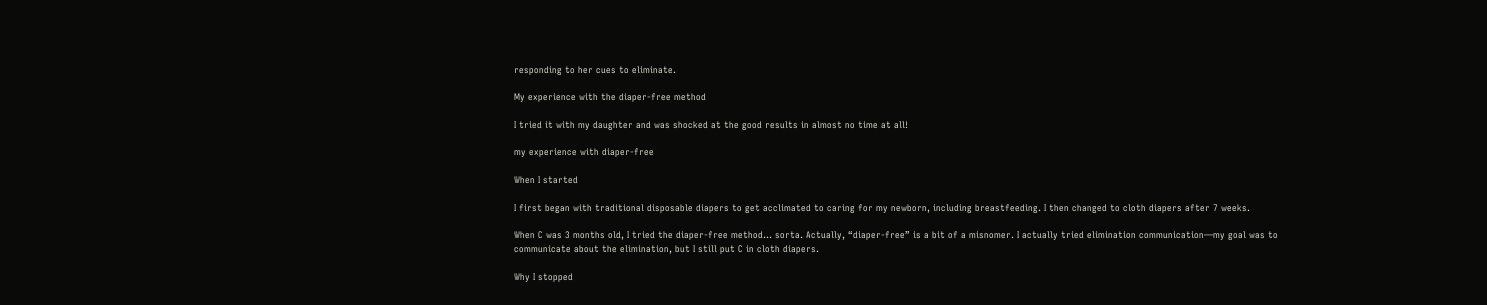responding to her cues to eliminate.

My experience with the diaper-free method

I tried it with my daughter and was shocked at the good results in almost no time at all!

my experience with diaper-free

When I started

I first began with traditional disposable diapers to get acclimated to caring for my newborn, including breastfeeding. I then changed to cloth diapers after 7 weeks.

When C was 3 months old, I tried the diaper-free method… sorta. Actually, “diaper-free” is a bit of a misnomer. I actually tried elimination communication—my goal was to communicate about the elimination, but I still put C in cloth diapers.

Why I stopped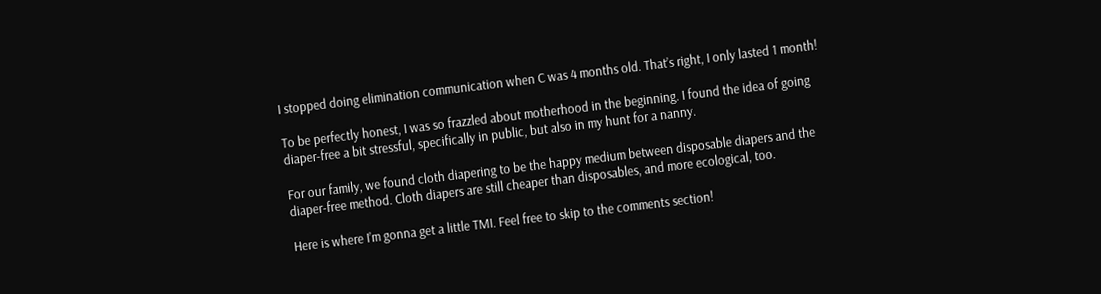I stopped doing elimination communication when C was 4 months old. That’s right, I only lasted 1 month!

To be perfectly honest, I was so frazzled about motherhood in the beginning. I found the idea of going diaper-free a bit stressful, specifically in public, but also in my hunt for a nanny.

For our family, we found cloth diapering to be the happy medium between disposable diapers and the diaper-free method. Cloth diapers are still cheaper than disposables, and more ecological, too.

Here is where I’m gonna get a little TMI. Feel free to skip to the comments section!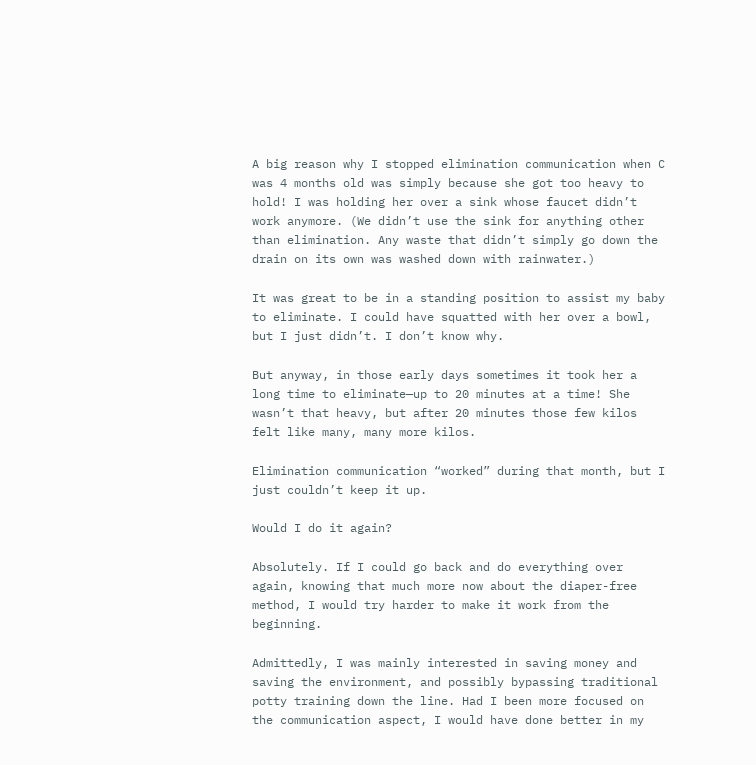A big reason why I stopped elimination communication when C was 4 months old was simply because she got too heavy to hold! I was holding her over a sink whose faucet didn’t work anymore. (We didn’t use the sink for anything other than elimination. Any waste that didn’t simply go down the drain on its own was washed down with rainwater.)

It was great to be in a standing position to assist my baby to eliminate. I could have squatted with her over a bowl, but I just didn’t. I don’t know why.

But anyway, in those early days sometimes it took her a long time to eliminate—up to 20 minutes at a time! She wasn’t that heavy, but after 20 minutes those few kilos felt like many, many more kilos.

Elimination communication “worked” during that month, but I just couldn’t keep it up.

Would I do it again?

Absolutely. If I could go back and do everything over again, knowing that much more now about the diaper-free method, I would try harder to make it work from the beginning.

Admittedly, I was mainly interested in saving money and saving the environment, and possibly bypassing traditional potty training down the line. Had I been more focused on the communication aspect, I would have done better in my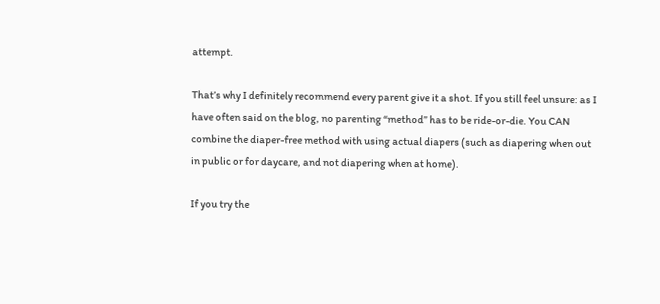attempt.

That’s why I definitely recommend every parent give it a shot. If you still feel unsure: as I have often said on the blog, no parenting “method” has to be ride-or-die. You CAN combine the diaper-free method with using actual diapers (such as diapering when out in public or for daycare, and not diapering when at home).

If you try the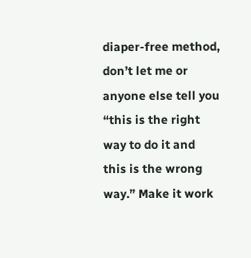diaper-free method, don’t let me or anyone else tell you “this is the right way to do it and this is the wrong way.” Make it work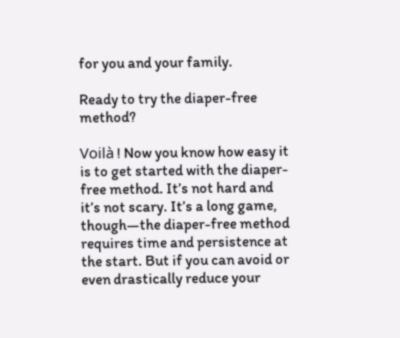for you and your family.

Ready to try the diaper-free method?

Voilà ! Now you know how easy it is to get started with the diaper-free method. It’s not hard and it’s not scary. It’s a long game, though—the diaper-free method requires time and persistence at the start. But if you can avoid or even drastically reduce your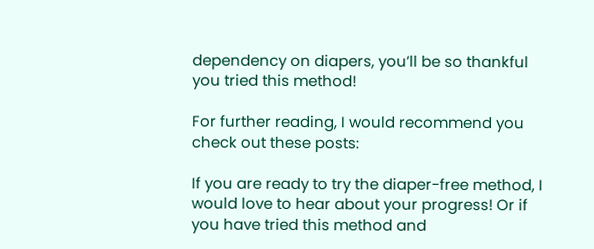dependency on diapers, you’ll be so thankful you tried this method!

For further reading, I would recommend you check out these posts:

If you are ready to try the diaper-free method, I would love to hear about your progress! Or if you have tried this method and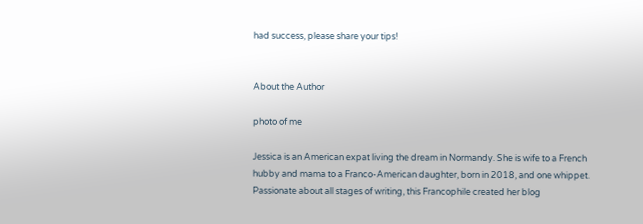had success, please share your tips!


About the Author

photo of me

Jessica is an American expat living the dream in Normandy. She is wife to a French hubby and mama to a Franco-American daughter, born in 2018, and one whippet. Passionate about all stages of writing, this Francophile created her blog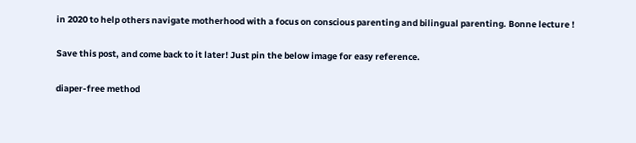in 2020 to help others navigate motherhood with a focus on conscious parenting and bilingual parenting. Bonne lecture !

Save this post, and come back to it later! Just pin the below image for easy reference.

diaper-free method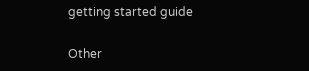getting started guide

Other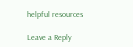helpful resources

Leave a Reply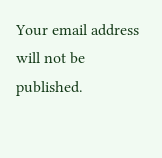Your email address will not be published.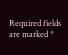Required fields are marked *